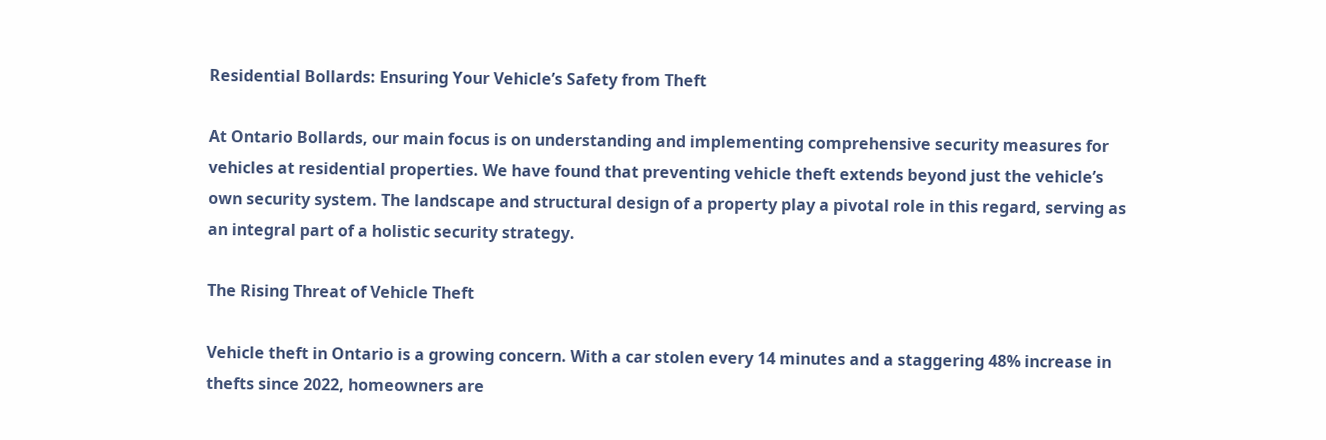Residential Bollards: Ensuring Your Vehicle’s Safety from Theft

At Ontario Bollards, our main focus is on understanding and implementing comprehensive security measures for vehicles at residential properties. We have found that preventing vehicle theft extends beyond just the vehicle’s own security system. The landscape and structural design of a property play a pivotal role in this regard, serving as an integral part of a holistic security strategy.

The Rising Threat of Vehicle Theft

Vehicle theft in Ontario is a growing concern. With a car stolen every 14 minutes and a staggering 48% increase in thefts since 2022, homeowners are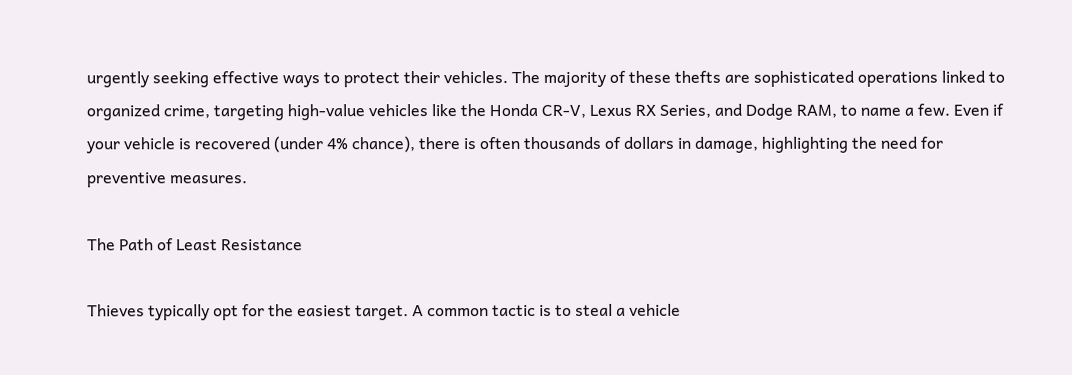urgently seeking effective ways to protect their vehicles. The majority of these thefts are sophisticated operations linked to organized crime, targeting high-value vehicles like the Honda CR-V, Lexus RX Series, and Dodge RAM, to name a few. Even if your vehicle is recovered (under 4% chance), there is often thousands of dollars in damage, highlighting the need for preventive measures.

The Path of Least Resistance

Thieves typically opt for the easiest target. A common tactic is to steal a vehicle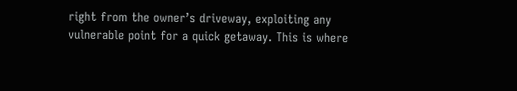right from the owner’s driveway, exploiting any vulnerable point for a quick getaway. This is where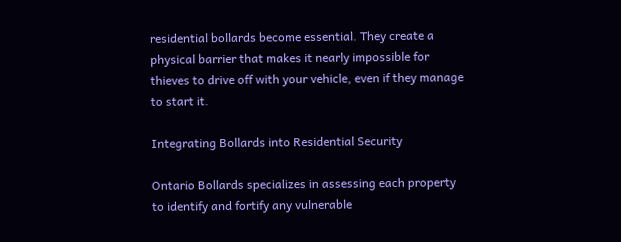residential bollards become essential. They create a physical barrier that makes it nearly impossible for thieves to drive off with your vehicle, even if they manage to start it.

Integrating Bollards into Residential Security

Ontario Bollards specializes in assessing each property to identify and fortify any vulnerable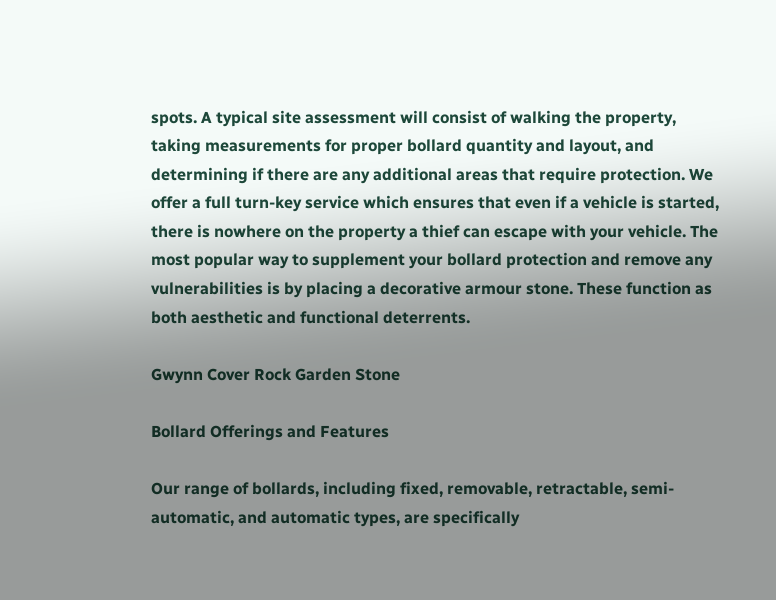spots. A typical site assessment will consist of walking the property, taking measurements for proper bollard quantity and layout, and determining if there are any additional areas that require protection. We offer a full turn-key service which ensures that even if a vehicle is started, there is nowhere on the property a thief can escape with your vehicle. The most popular way to supplement your bollard protection and remove any vulnerabilities is by placing a decorative armour stone. These function as both aesthetic and functional deterrents.

Gwynn Cover Rock Garden Stone

Bollard Offerings and Features

Our range of bollards, including fixed, removable, retractable, semi-automatic, and automatic types, are specifically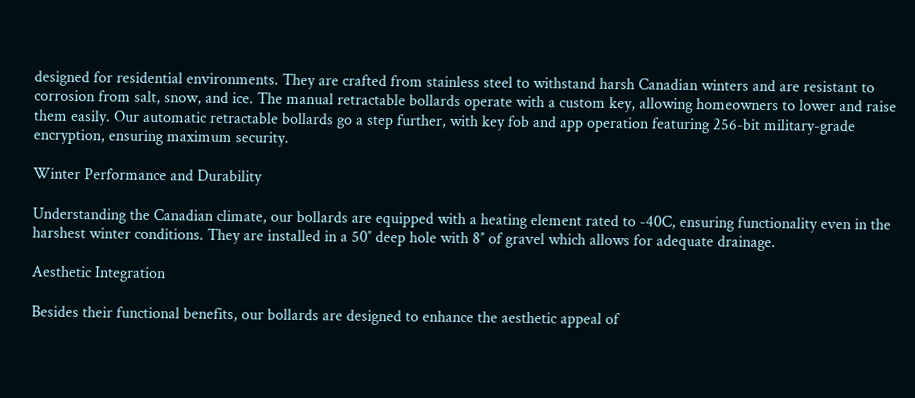designed for residential environments. They are crafted from stainless steel to withstand harsh Canadian winters and are resistant to corrosion from salt, snow, and ice. The manual retractable bollards operate with a custom key, allowing homeowners to lower and raise them easily. Our automatic retractable bollards go a step further, with key fob and app operation featuring 256-bit military-grade encryption, ensuring maximum security.

Winter Performance and Durability

Understanding the Canadian climate, our bollards are equipped with a heating element rated to -40C, ensuring functionality even in the harshest winter conditions. They are installed in a 50″ deep hole with 8″ of gravel which allows for adequate drainage.

Aesthetic Integration

Besides their functional benefits, our bollards are designed to enhance the aesthetic appeal of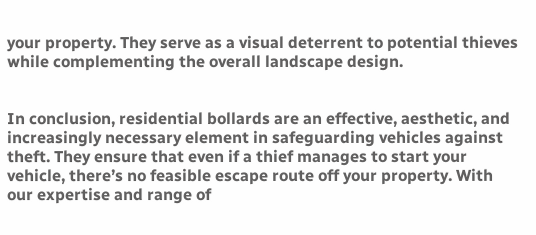your property. They serve as a visual deterrent to potential thieves while complementing the overall landscape design.


In conclusion, residential bollards are an effective, aesthetic, and increasingly necessary element in safeguarding vehicles against theft. They ensure that even if a thief manages to start your vehicle, there’s no feasible escape route off your property. With our expertise and range of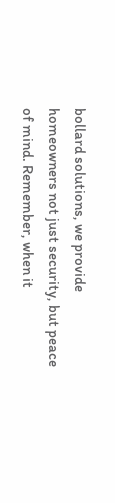bollard solutions, we provide homeowners not just security, but peace of mind. Remember, when it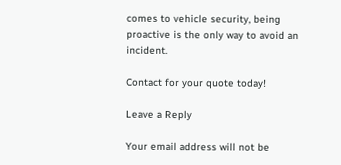comes to vehicle security, being proactive is the only way to avoid an incident.

Contact for your quote today!

Leave a Reply

Your email address will not be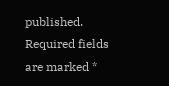published. Required fields are marked *